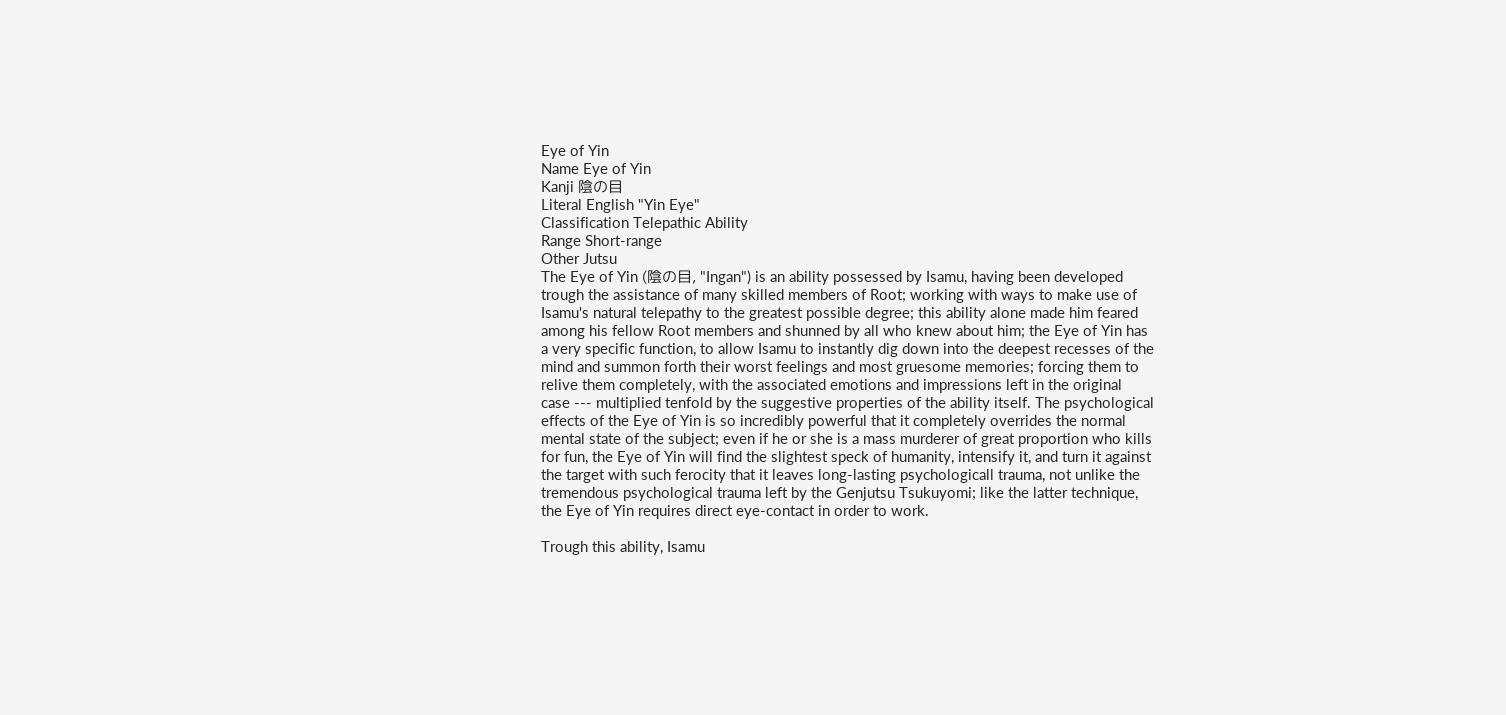Eye of Yin
Name Eye of Yin
Kanji 陰の目
Literal English "Yin Eye"
Classification Telepathic Ability
Range Short-range
Other Jutsu
The Eye of Yin (陰の目, "Ingan") is an ability possessed by Isamu, having been developed trough the assistance of many skilled members of Root; working with ways to make use of Isamu's natural telepathy to the greatest possible degree; this ability alone made him feared among his fellow Root members and shunned by all who knew about him; the Eye of Yin has a very specific function, to allow Isamu to instantly dig down into the deepest recesses of the mind and summon forth their worst feelings and most gruesome memories; forcing them to relive them completely, with the associated emotions and impressions left in the original case --- multiplied tenfold by the suggestive properties of the ability itself. The psychological effects of the Eye of Yin is so incredibly powerful that it completely overrides the normal mental state of the subject; even if he or she is a mass murderer of great proportion who kills for fun, the Eye of Yin will find the slightest speck of humanity, intensify it, and turn it against the target with such ferocity that it leaves long-lasting psychologicall trauma, not unlike the tremendous psychological trauma left by the Genjutsu Tsukuyomi; like the latter technique, the Eye of Yin requires direct eye-contact in order to work.

Trough this ability, Isamu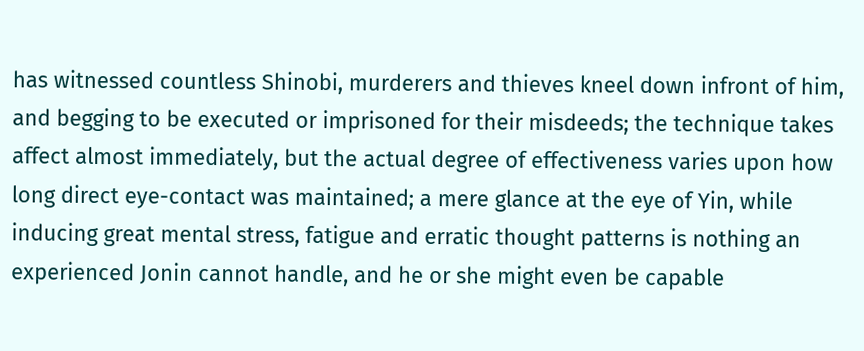has witnessed countless Shinobi, murderers and thieves kneel down infront of him, and begging to be executed or imprisoned for their misdeeds; the technique takes affect almost immediately, but the actual degree of effectiveness varies upon how long direct eye-contact was maintained; a mere glance at the eye of Yin, while inducing great mental stress, fatigue and erratic thought patterns is nothing an experienced Jonin cannot handle, and he or she might even be capable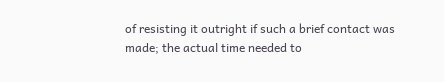of resisting it outright if such a brief contact was made; the actual time needed to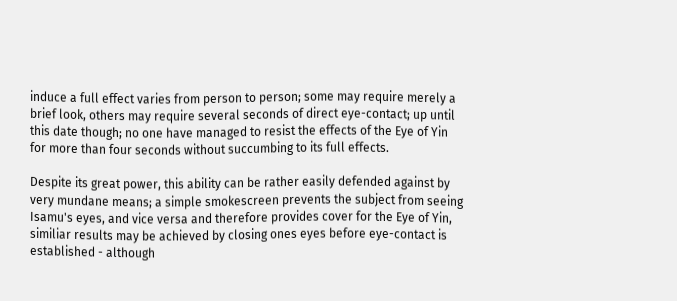induce a full effect varies from person to person; some may require merely a brief look, others may require several seconds of direct eye-contact; up until this date though; no one have managed to resist the effects of the Eye of Yin for more than four seconds without succumbing to its full effects.

Despite its great power, this ability can be rather easily defended against by very mundane means; a simple smokescreen prevents the subject from seeing Isamu's eyes, and vice versa and therefore provides cover for the Eye of Yin, similiar results may be achieved by closing ones eyes before eye-contact is established - although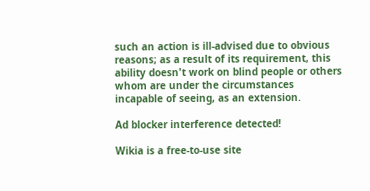such an action is ill-advised due to obvious reasons; as a result of its requirement, this ability doesn't work on blind people or others whom are under the circumstances incapable of seeing, as an extension.

Ad blocker interference detected!

Wikia is a free-to-use site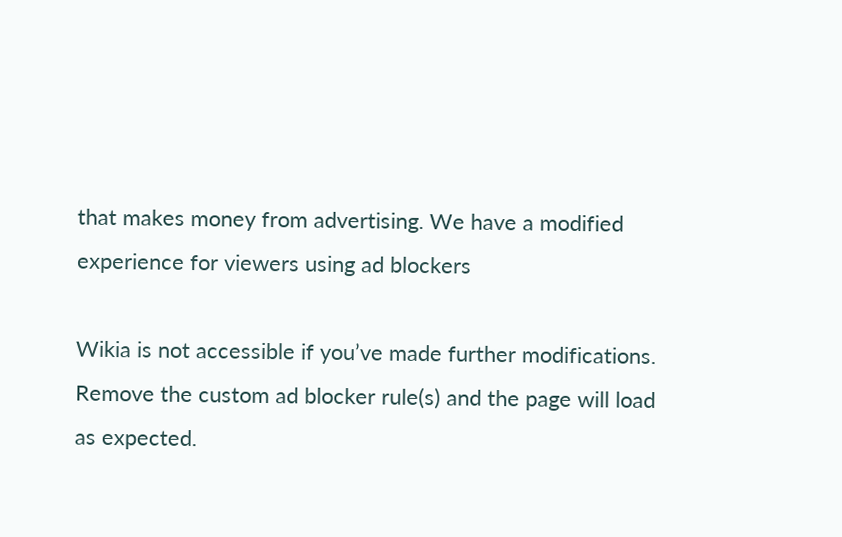that makes money from advertising. We have a modified experience for viewers using ad blockers

Wikia is not accessible if you’ve made further modifications. Remove the custom ad blocker rule(s) and the page will load as expected.